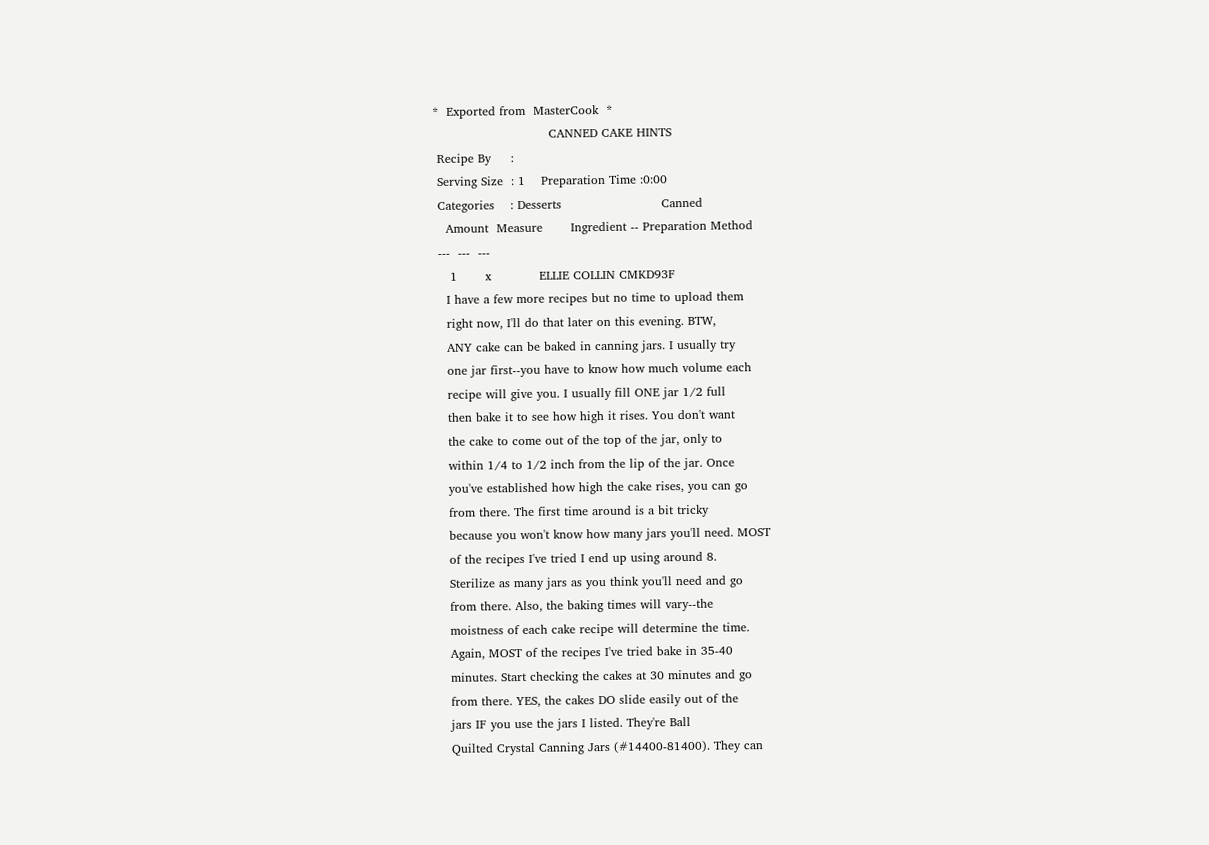*  Exported from  MasterCook  *
                             CANNED CAKE HINTS
 Recipe By     :
 Serving Size  : 1    Preparation Time :0:00
 Categories    : Desserts                         Canned
   Amount  Measure       Ingredient -- Preparation Method
 ---  ---  ---
    1       x            ELLIE COLLIN CMKD93F
   I have a few more recipes but no time to upload them
   right now, I'll do that later on this evening. BTW,
   ANY cake can be baked in canning jars. I usually try
   one jar first--you have to know how much volume each
   recipe will give you. I usually fill ONE jar 1/2 full
   then bake it to see how high it rises. You don't want
   the cake to come out of the top of the jar, only to
   within 1/4 to 1/2 inch from the lip of the jar. Once
   you've established how high the cake rises, you can go
   from there. The first time around is a bit tricky
   because you won't know how many jars you'll need. MOST
   of the recipes I've tried I end up using around 8.
   Sterilize as many jars as you think you'll need and go
   from there. Also, the baking times will vary--the
   moistness of each cake recipe will determine the time.
   Again, MOST of the recipes I've tried bake in 35-40
   minutes. Start checking the cakes at 30 minutes and go
   from there. YES, the cakes DO slide easily out of the
   jars IF you use the jars I listed. They're Ball
   Quilted Crystal Canning Jars (#14400-81400). They can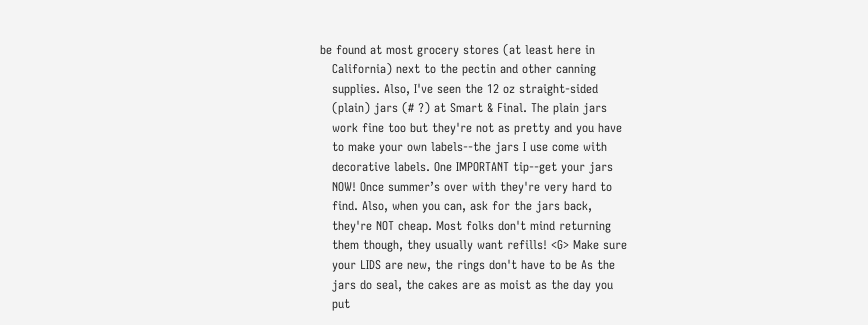be found at most grocery stores (at least here in
   California) next to the pectin and other canning
   supplies. Also, I've seen the 12 oz straight-sided
   (plain) jars (# ?) at Smart & Final. The plain jars
   work fine too but they're not as pretty and you have
   to make your own labels--the jars I use come with
   decorative labels. One IMPORTANT tip--get your jars
   NOW! Once summer’s over with they're very hard to
   find. Also, when you can, ask for the jars back,
   they're NOT cheap. Most folks don't mind returning
   them though, they usually want refills! <G> Make sure
   your LIDS are new, the rings don't have to be As the
   jars do seal, the cakes are as moist as the day you
   put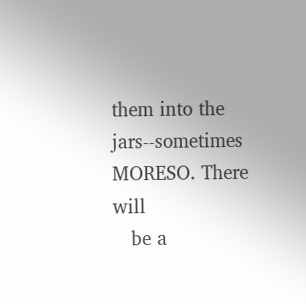them into the jars--sometimes MORESO. There will
   be a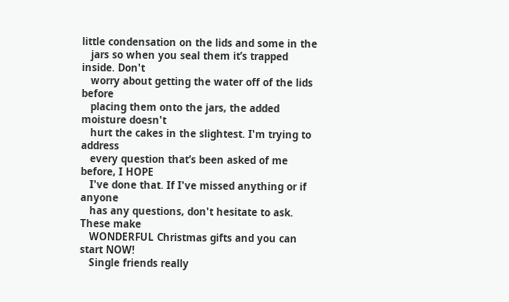little condensation on the lids and some in the
   jars so when you seal them it’s trapped inside. Don't
   worry about getting the water off of the lids before
   placing them onto the jars, the added moisture doesn't
   hurt the cakes in the slightest. I'm trying to address
   every question that’s been asked of me before, I HOPE
   I've done that. If I've missed anything or if anyone
   has any questions, don't hesitate to ask. These make
   WONDERFUL Christmas gifts and you can start NOW!
   Single friends really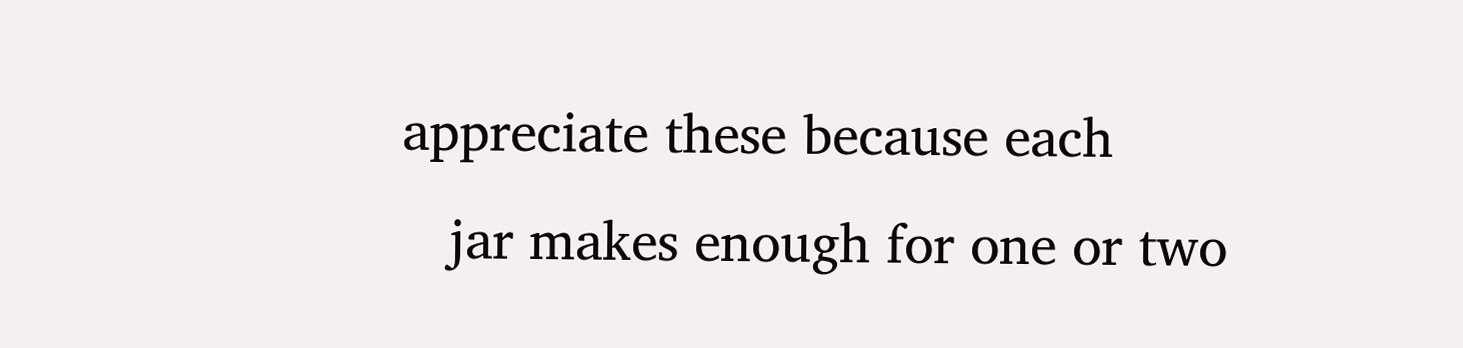appreciate these because each
   jar makes enough for one or two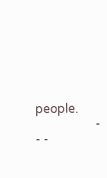people.
                    - - -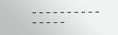- - - - - - - - - - - - - - -